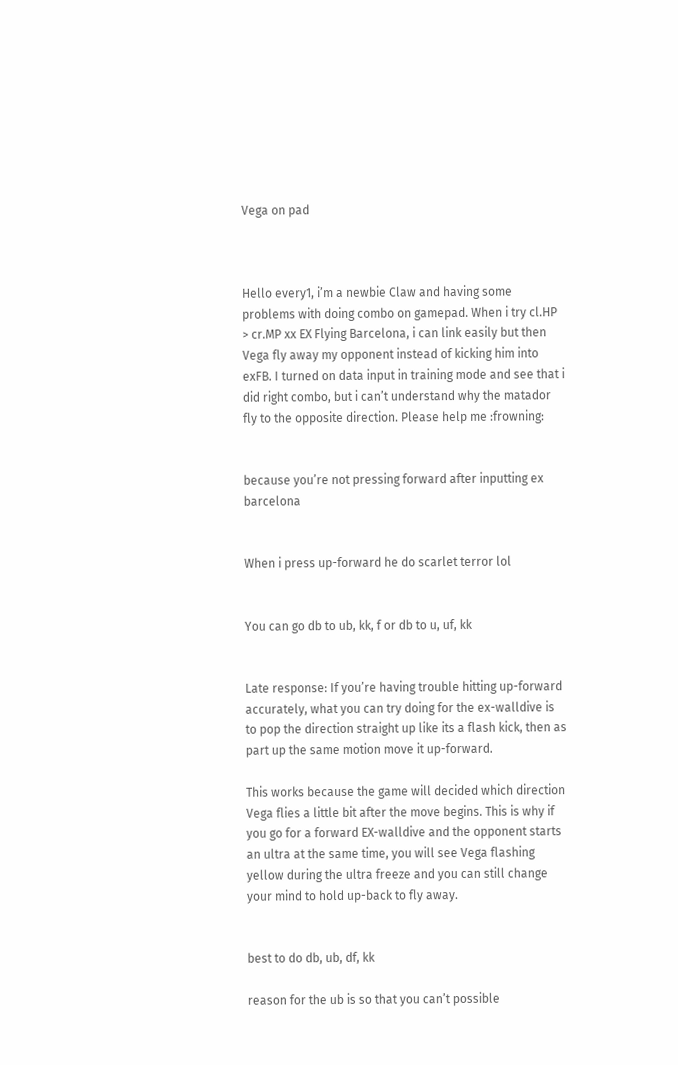Vega on pad



Hello every1, i’m a newbie Claw and having some problems with doing combo on gamepad. When i try cl.HP > cr.MP xx EX Flying Barcelona, i can link easily but then Vega fly away my opponent instead of kicking him into exFB. I turned on data input in training mode and see that i did right combo, but i can’t understand why the matador fly to the opposite direction. Please help me :frowning:


because you’re not pressing forward after inputting ex barcelona


When i press up-forward he do scarlet terror lol


You can go db to ub, kk, f or db to u, uf, kk


Late response: If you’re having trouble hitting up-forward accurately, what you can try doing for the ex-walldive is to pop the direction straight up like its a flash kick, then as part up the same motion move it up-forward.

This works because the game will decided which direction Vega flies a little bit after the move begins. This is why if you go for a forward EX-walldive and the opponent starts an ultra at the same time, you will see Vega flashing yellow during the ultra freeze and you can still change your mind to hold up-back to fly away.


best to do db, ub, df, kk

reason for the ub is so that you can’t possible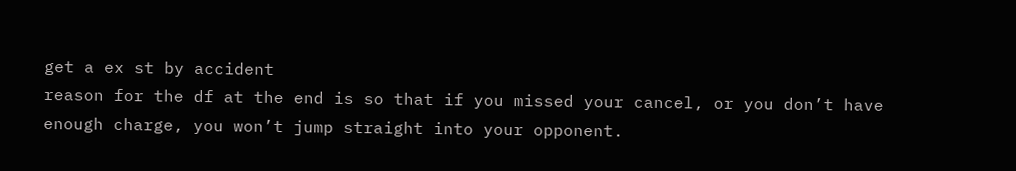get a ex st by accident
reason for the df at the end is so that if you missed your cancel, or you don’t have enough charge, you won’t jump straight into your opponent.